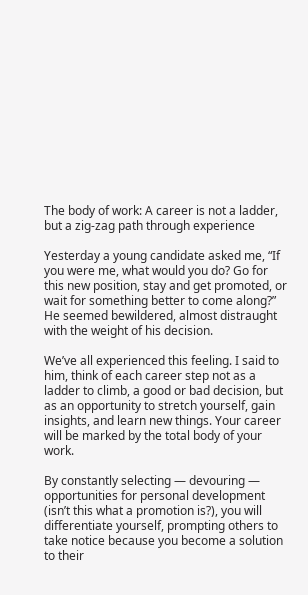The body of work: A career is not a ladder, but a zig-zag path through experience

Yesterday a young candidate asked me, “If you were me, what would you do? Go for this new position, stay and get promoted, or wait for something better to come along?” He seemed bewildered, almost distraught with the weight of his decision.

We’ve all experienced this feeling. I said to him, think of each career step not as a ladder to climb, a good or bad decision, but as an opportunity to stretch yourself, gain insights, and learn new things. Your career will be marked by the total body of your work.

By constantly selecting — devouring — opportunities for personal development (isn’t this what a promotion is?), you will differentiate yourself, prompting others to take notice because you become a solution to their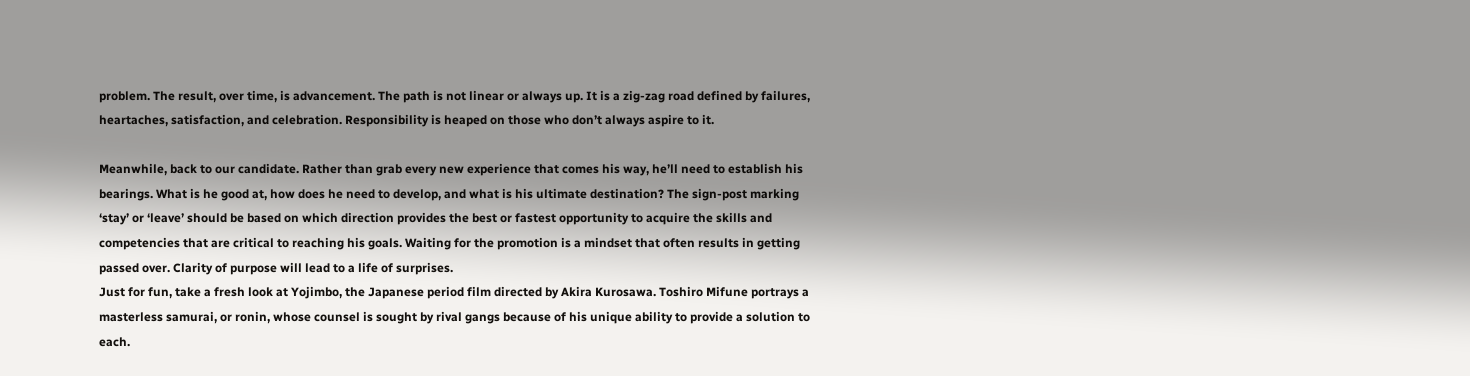problem. The result, over time, is advancement. The path is not linear or always up. It is a zig-zag road defined by failures, heartaches, satisfaction, and celebration. Responsibility is heaped on those who don’t always aspire to it.

Meanwhile, back to our candidate. Rather than grab every new experience that comes his way, he’ll need to establish his bearings. What is he good at, how does he need to develop, and what is his ultimate destination? The sign-post marking ‘stay’ or ‘leave’ should be based on which direction provides the best or fastest opportunity to acquire the skills and competencies that are critical to reaching his goals. Waiting for the promotion is a mindset that often results in getting passed over. Clarity of purpose will lead to a life of surprises.
Just for fun, take a fresh look at Yojimbo, the Japanese period film directed by Akira Kurosawa. Toshiro Mifune portrays a masterless samurai, or ronin, whose counsel is sought by rival gangs because of his unique ability to provide a solution to each.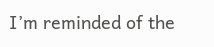I’m reminded of the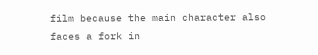film because the main character also faces a fork in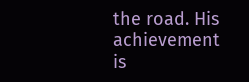the road. His achievement is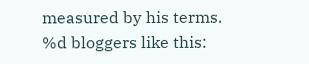measured by his terms.
%d bloggers like this: